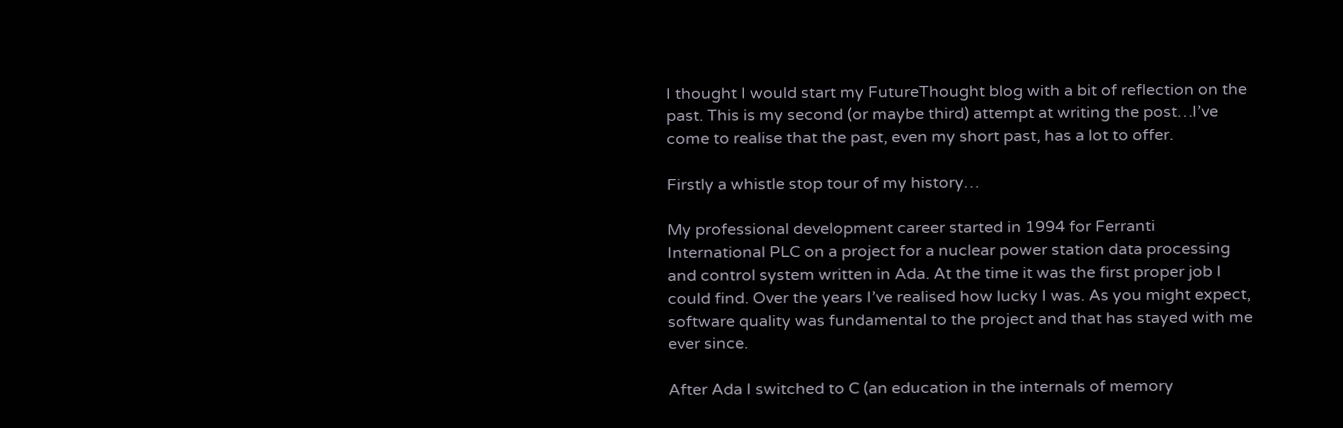I thought I would start my FutureThought blog with a bit of reflection on the past. This is my second (or maybe third) attempt at writing the post…I’ve come to realise that the past, even my short past, has a lot to offer.

Firstly a whistle stop tour of my history…

My professional development career started in 1994 for Ferranti International PLC on a project for a nuclear power station data processing and control system written in Ada. At the time it was the first proper job I could find. Over the years I’ve realised how lucky I was. As you might expect, software quality was fundamental to the project and that has stayed with me ever since.

After Ada I switched to C (an education in the internals of memory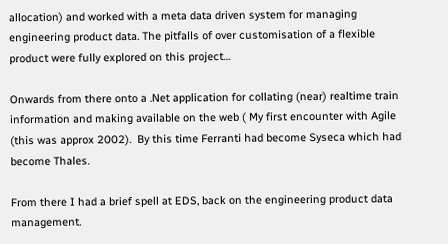allocation) and worked with a meta data driven system for managing engineering product data. The pitfalls of over customisation of a flexible product were fully explored on this project…

Onwards from there onto a .Net application for collating (near) realtime train information and making available on the web ( My first encounter with Agile (this was approx 2002).  By this time Ferranti had become Syseca which had become Thales.

From there I had a brief spell at EDS, back on the engineering product data management.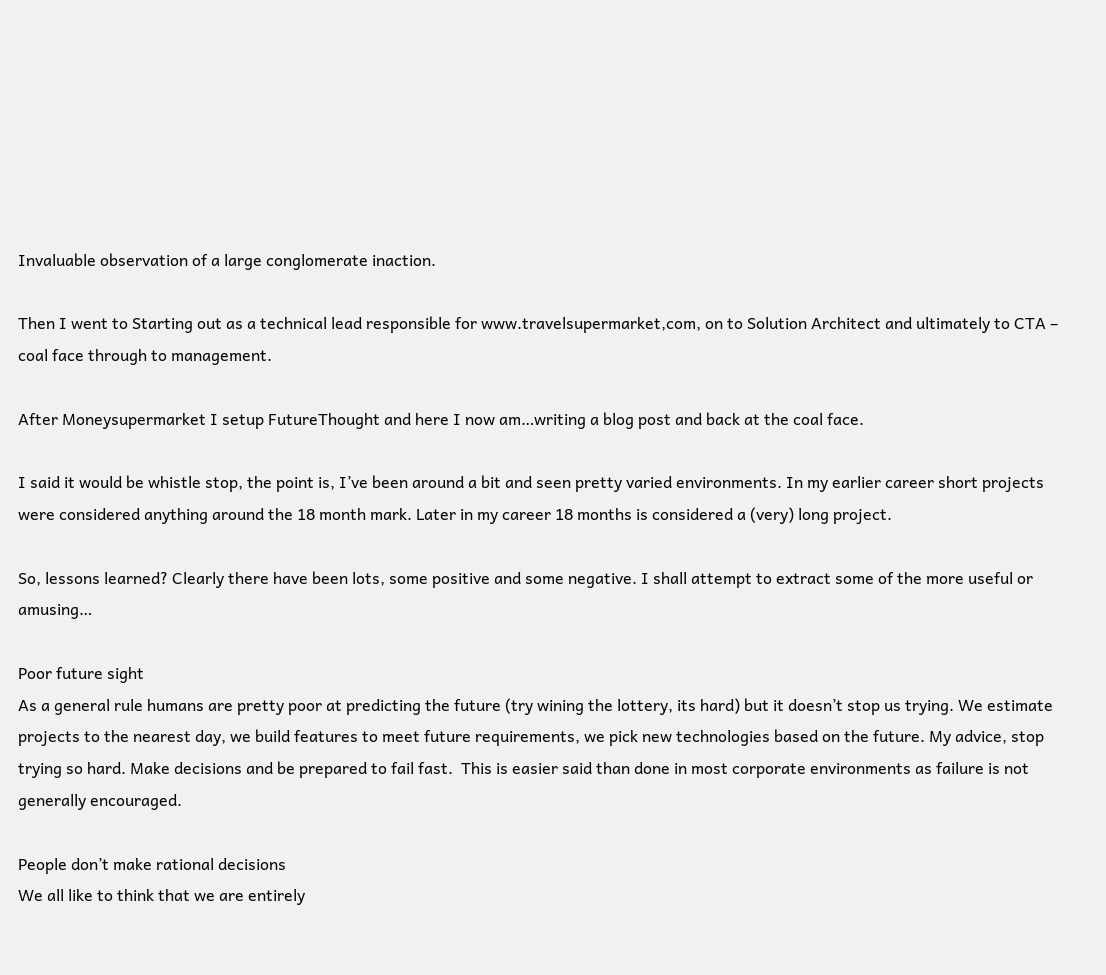Invaluable observation of a large conglomerate inaction.

Then I went to Starting out as a technical lead responsible for www.travelsupermarket,com, on to Solution Architect and ultimately to CTA – coal face through to management.

After Moneysupermarket I setup FutureThought and here I now am…writing a blog post and back at the coal face.

I said it would be whistle stop, the point is, I’ve been around a bit and seen pretty varied environments. In my earlier career short projects were considered anything around the 18 month mark. Later in my career 18 months is considered a (very) long project.

So, lessons learned? Clearly there have been lots, some positive and some negative. I shall attempt to extract some of the more useful or amusing…

Poor future sight
As a general rule humans are pretty poor at predicting the future (try wining the lottery, its hard) but it doesn’t stop us trying. We estimate projects to the nearest day, we build features to meet future requirements, we pick new technologies based on the future. My advice, stop trying so hard. Make decisions and be prepared to fail fast.  This is easier said than done in most corporate environments as failure is not generally encouraged.

People don’t make rational decisions
We all like to think that we are entirely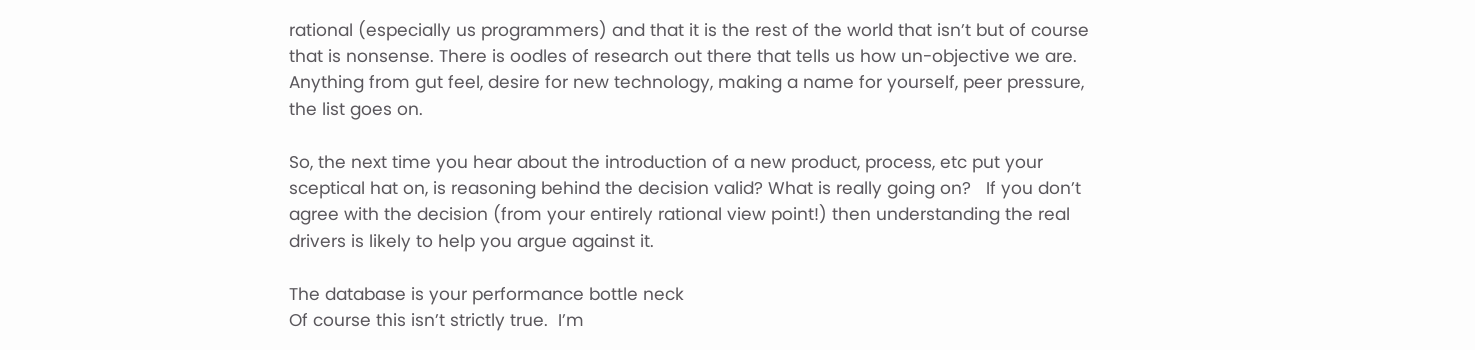rational (especially us programmers) and that it is the rest of the world that isn’t but of course that is nonsense. There is oodles of research out there that tells us how un-objective we are. Anything from gut feel, desire for new technology, making a name for yourself, peer pressure, the list goes on.

So, the next time you hear about the introduction of a new product, process, etc put your sceptical hat on, is reasoning behind the decision valid? What is really going on?   If you don’t agree with the decision (from your entirely rational view point!) then understanding the real drivers is likely to help you argue against it.

The database is your performance bottle neck
Of course this isn’t strictly true.  I’m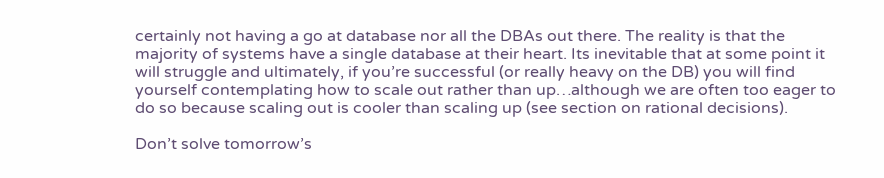certainly not having a go at database nor all the DBAs out there. The reality is that the majority of systems have a single database at their heart. Its inevitable that at some point it will struggle and ultimately, if you’re successful (or really heavy on the DB) you will find yourself contemplating how to scale out rather than up…although we are often too eager to do so because scaling out is cooler than scaling up (see section on rational decisions).

Don’t solve tomorrow’s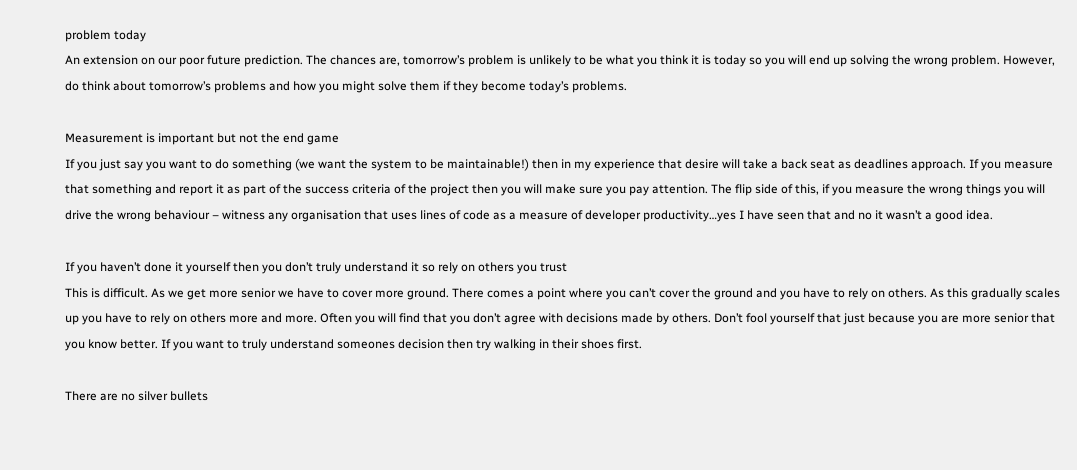problem today
An extension on our poor future prediction. The chances are, tomorrow’s problem is unlikely to be what you think it is today so you will end up solving the wrong problem. However, do think about tomorrow’s problems and how you might solve them if they become today’s problems.

Measurement is important but not the end game
If you just say you want to do something (we want the system to be maintainable!) then in my experience that desire will take a back seat as deadlines approach. If you measure that something and report it as part of the success criteria of the project then you will make sure you pay attention. The flip side of this, if you measure the wrong things you will drive the wrong behaviour – witness any organisation that uses lines of code as a measure of developer productivity…yes I have seen that and no it wasn’t a good idea.

If you haven’t done it yourself then you don’t truly understand it so rely on others you trust
This is difficult. As we get more senior we have to cover more ground. There comes a point where you can’t cover the ground and you have to rely on others. As this gradually scales up you have to rely on others more and more. Often you will find that you don’t agree with decisions made by others. Don’t fool yourself that just because you are more senior that you know better. If you want to truly understand someones decision then try walking in their shoes first.

There are no silver bullets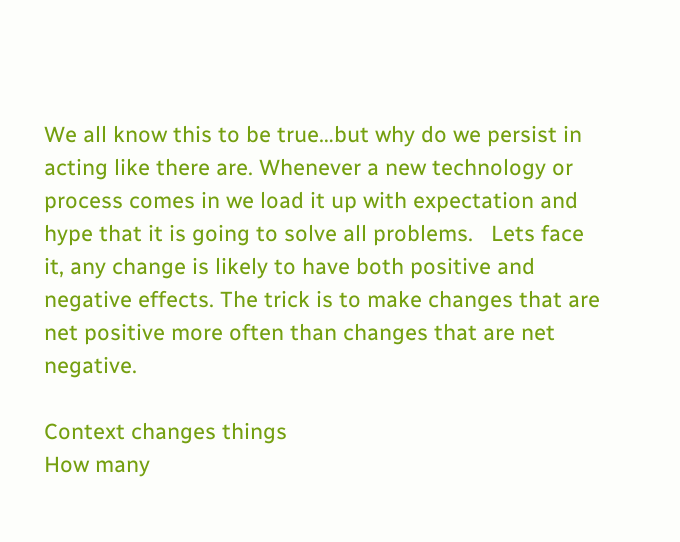We all know this to be true…but why do we persist in acting like there are. Whenever a new technology or process comes in we load it up with expectation and hype that it is going to solve all problems.   Lets face it, any change is likely to have both positive and negative effects. The trick is to make changes that are net positive more often than changes that are net negative.

Context changes things
How many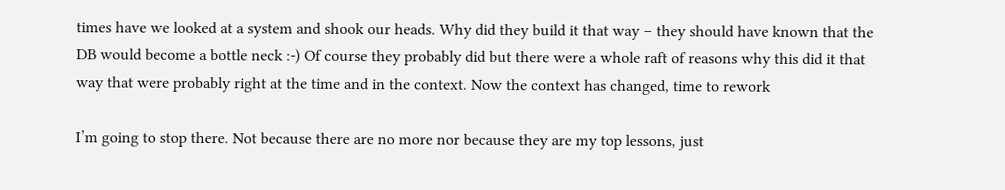times have we looked at a system and shook our heads. Why did they build it that way – they should have known that the DB would become a bottle neck :-) Of course they probably did but there were a whole raft of reasons why this did it that way that were probably right at the time and in the context. Now the context has changed, time to rework

I’m going to stop there. Not because there are no more nor because they are my top lessons, just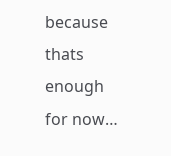because thats enough for now…